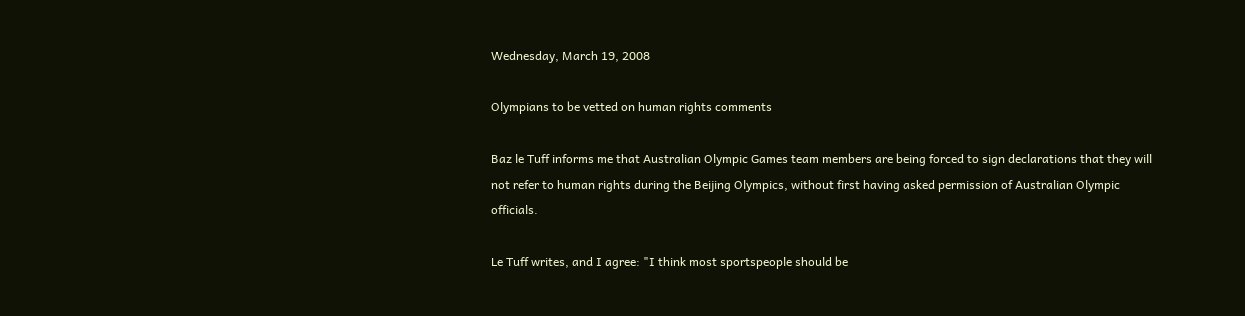Wednesday, March 19, 2008

Olympians to be vetted on human rights comments

Baz le Tuff informs me that Australian Olympic Games team members are being forced to sign declarations that they will not refer to human rights during the Beijing Olympics, without first having asked permission of Australian Olympic officials.

Le Tuff writes, and I agree: "I think most sportspeople should be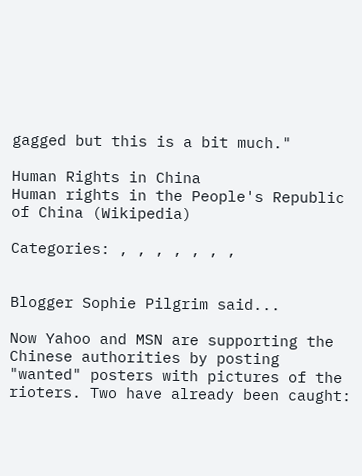gagged but this is a bit much."

Human Rights in China
Human rights in the People's Republic of China (Wikipedia)

Categories: , , , , , , ,


Blogger Sophie Pilgrim said...

Now Yahoo and MSN are supporting the Chinese authorities by posting "wanted" posters with pictures of the rioters. Two have already been caught: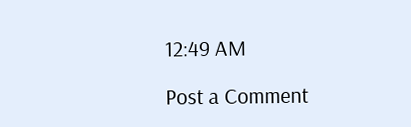12:49 AM

Post a Comment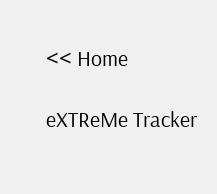<< Home

eXTReMe Tracker